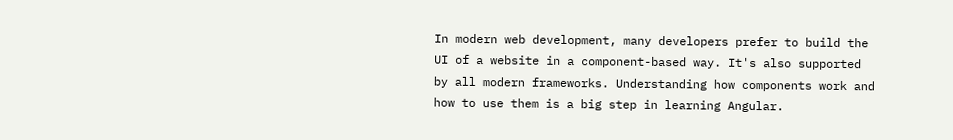In modern web development, many developers prefer to build the UI of a website in a component-based way. It's also supported by all modern frameworks. Understanding how components work and how to use them is a big step in learning Angular.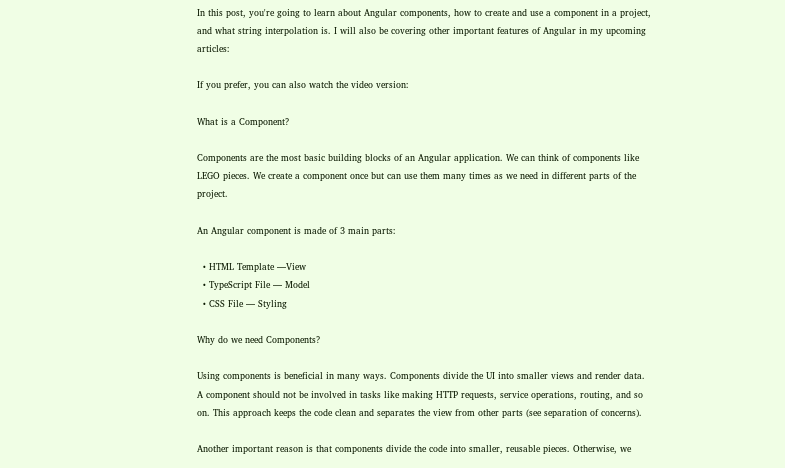In this post, you're going to learn about Angular components, how to create and use a component in a project, and what string interpolation is. I will also be covering other important features of Angular in my upcoming articles:

If you prefer, you can also watch the video version:

What is a Component?

Components are the most basic building blocks of an Angular application. We can think of components like LEGO pieces. We create a component once but can use them many times as we need in different parts of the project.

An Angular component is made of 3 main parts:

  • HTML Template —View
  • TypeScript File — Model
  • CSS File — Styling

Why do we need Components?

Using components is beneficial in many ways. Components divide the UI into smaller views and render data. A component should not be involved in tasks like making HTTP requests, service operations, routing, and so on. This approach keeps the code clean and separates the view from other parts (see separation of concerns).

Another important reason is that components divide the code into smaller, reusable pieces. Otherwise, we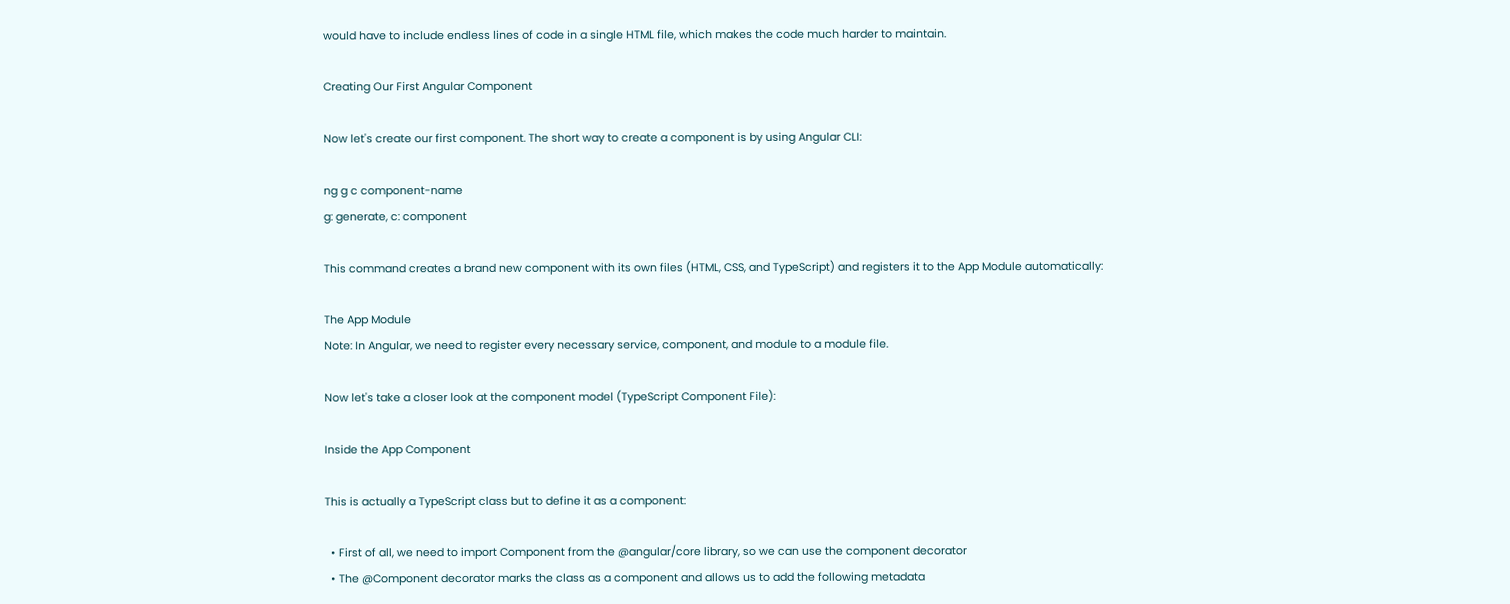would have to include endless lines of code in a single HTML file, which makes the code much harder to maintain.

Creating Our First Angular Component

Now let's create our first component. The short way to create a component is by using Angular CLI:

ng g c component-name
g: generate, c: component

This command creates a brand new component with its own files (HTML, CSS, and TypeScript) and registers it to the App Module automatically:

The App Module
Note: In Angular, we need to register every necessary service, component, and module to a module file.

Now let's take a closer look at the component model (TypeScript Component File):

Inside the App Component

This is actually a TypeScript class but to define it as a component:

  • First of all, we need to import Component from the @angular/core library, so we can use the component decorator
  • The @Component decorator marks the class as a component and allows us to add the following metadata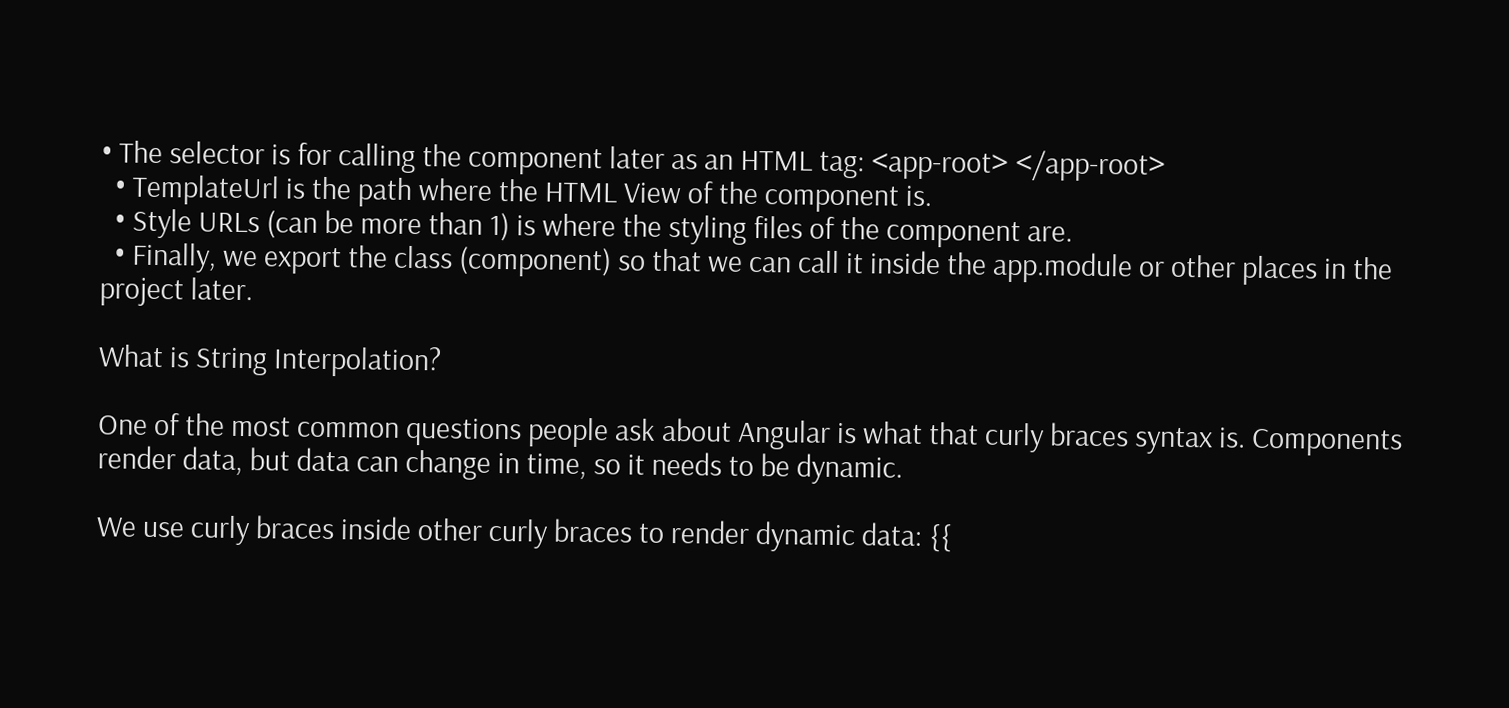• The selector is for calling the component later as an HTML tag: <app-root> </app-root>
  • TemplateUrl is the path where the HTML View of the component is.
  • Style URLs (can be more than 1) is where the styling files of the component are.
  • Finally, we export the class (component) so that we can call it inside the app.module or other places in the project later.

What is String Interpolation?

One of the most common questions people ask about Angular is what that curly braces syntax is. Components render data, but data can change in time, so it needs to be dynamic.

We use curly braces inside other curly braces to render dynamic data: {{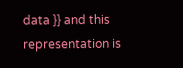data }} and this representation is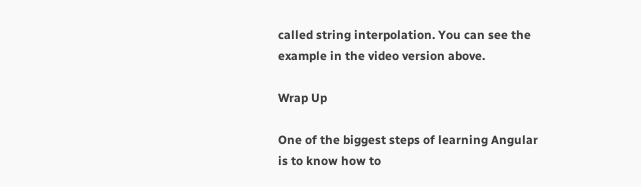called string interpolation. You can see the example in the video version above.

Wrap Up

One of the biggest steps of learning Angular is to know how to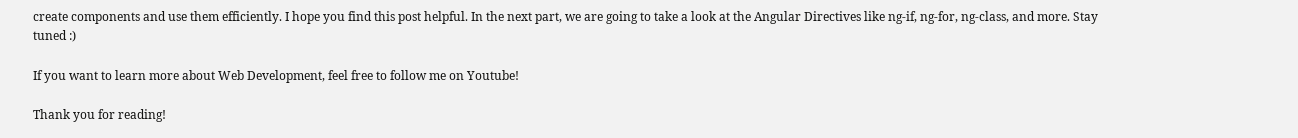create components and use them efficiently. I hope you find this post helpful. In the next part, we are going to take a look at the Angular Directives like ng-if, ng-for, ng-class, and more. Stay tuned :)

If you want to learn more about Web Development, feel free to follow me on Youtube!

Thank you for reading!